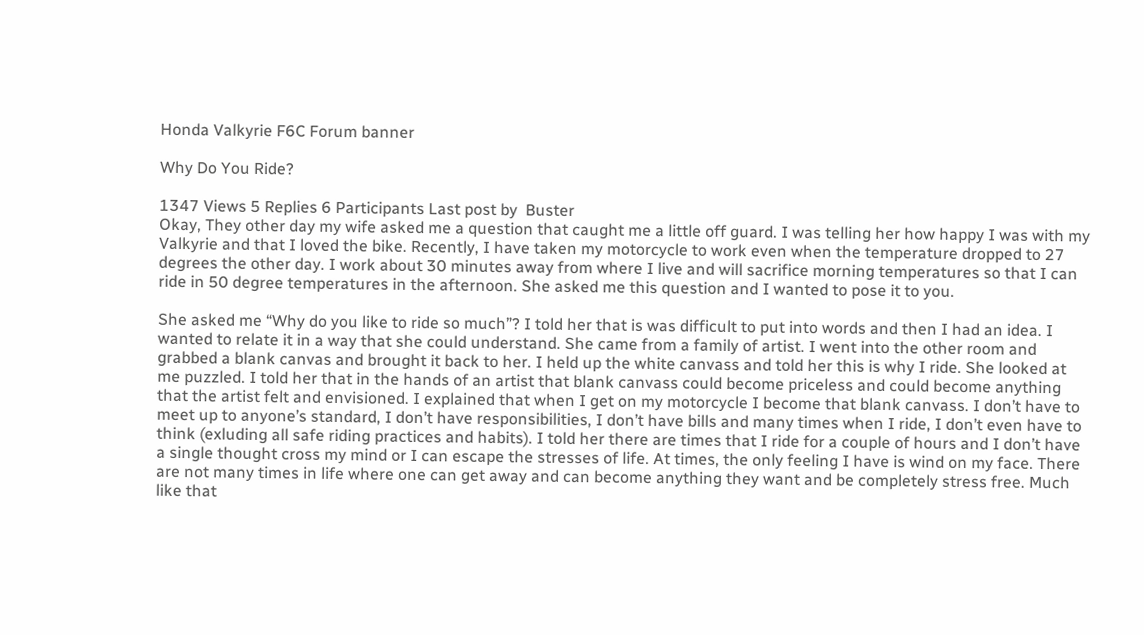Honda Valkyrie F6C Forum banner

Why Do You Ride?

1347 Views 5 Replies 6 Participants Last post by  Buster
Okay, They other day my wife asked me a question that caught me a little off guard. I was telling her how happy I was with my Valkyrie and that I loved the bike. Recently, I have taken my motorcycle to work even when the temperature dropped to 27 degrees the other day. I work about 30 minutes away from where I live and will sacrifice morning temperatures so that I can ride in 50 degree temperatures in the afternoon. She asked me this question and I wanted to pose it to you.

She asked me “Why do you like to ride so much”? I told her that is was difficult to put into words and then I had an idea. I wanted to relate it in a way that she could understand. She came from a family of artist. I went into the other room and grabbed a blank canvas and brought it back to her. I held up the white canvass and told her this is why I ride. She looked at me puzzled. I told her that in the hands of an artist that blank canvass could become priceless and could become anything that the artist felt and envisioned. I explained that when I get on my motorcycle I become that blank canvass. I don’t have to meet up to anyone’s standard, I don’t have responsibilities, I don’t have bills and many times when I ride, I don’t even have to think (exluding all safe riding practices and habits). I told her there are times that I ride for a couple of hours and I don’t have a single thought cross my mind or I can escape the stresses of life. At times, the only feeling I have is wind on my face. There are not many times in life where one can get away and can become anything they want and be completely stress free. Much like that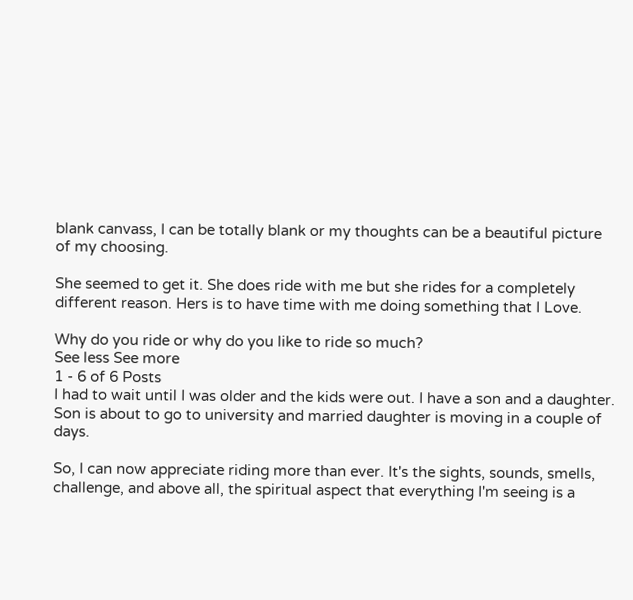blank canvass, I can be totally blank or my thoughts can be a beautiful picture of my choosing.

She seemed to get it. She does ride with me but she rides for a completely different reason. Hers is to have time with me doing something that I Love.

Why do you ride or why do you like to ride so much?
See less See more
1 - 6 of 6 Posts
I had to wait until I was older and the kids were out. I have a son and a daughter. Son is about to go to university and married daughter is moving in a couple of days.

So, I can now appreciate riding more than ever. It's the sights, sounds, smells, challenge, and above all, the spiritual aspect that everything I'm seeing is a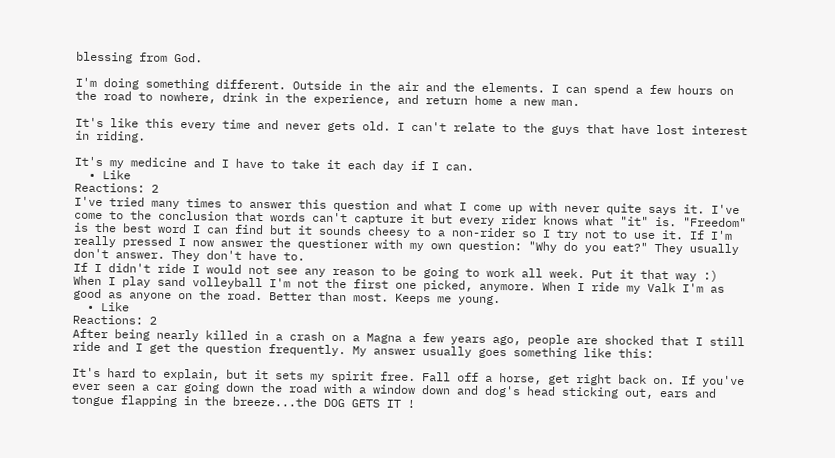blessing from God.

I'm doing something different. Outside in the air and the elements. I can spend a few hours on the road to nowhere, drink in the experience, and return home a new man.

It's like this every time and never gets old. I can't relate to the guys that have lost interest in riding.

It's my medicine and I have to take it each day if I can.
  • Like
Reactions: 2
I've tried many times to answer this question and what I come up with never quite says it. I've come to the conclusion that words can't capture it but every rider knows what "it" is. "Freedom" is the best word I can find but it sounds cheesy to a non-rider so I try not to use it. If I'm really pressed I now answer the questioner with my own question: "Why do you eat?" They usually don't answer. They don't have to.
If I didn't ride I would not see any reason to be going to work all week. Put it that way :)
When I play sand volleyball I'm not the first one picked, anymore. When I ride my Valk I'm as good as anyone on the road. Better than most. Keeps me young.
  • Like
Reactions: 2
After being nearly killed in a crash on a Magna a few years ago, people are shocked that I still ride and I get the question frequently. My answer usually goes something like this:

It's hard to explain, but it sets my spirit free. Fall off a horse, get right back on. If you've ever seen a car going down the road with a window down and dog's head sticking out, ears and tongue flapping in the breeze...the DOG GETS IT !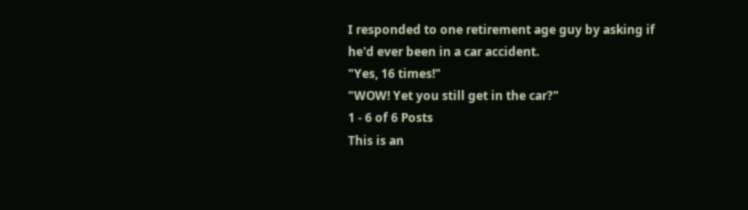I responded to one retirement age guy by asking if he'd ever been in a car accident.
"Yes, 16 times!"
"WOW! Yet you still get in the car?"
1 - 6 of 6 Posts
This is an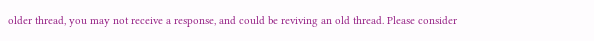older thread, you may not receive a response, and could be reviving an old thread. Please consider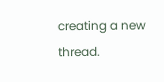creating a new thread.